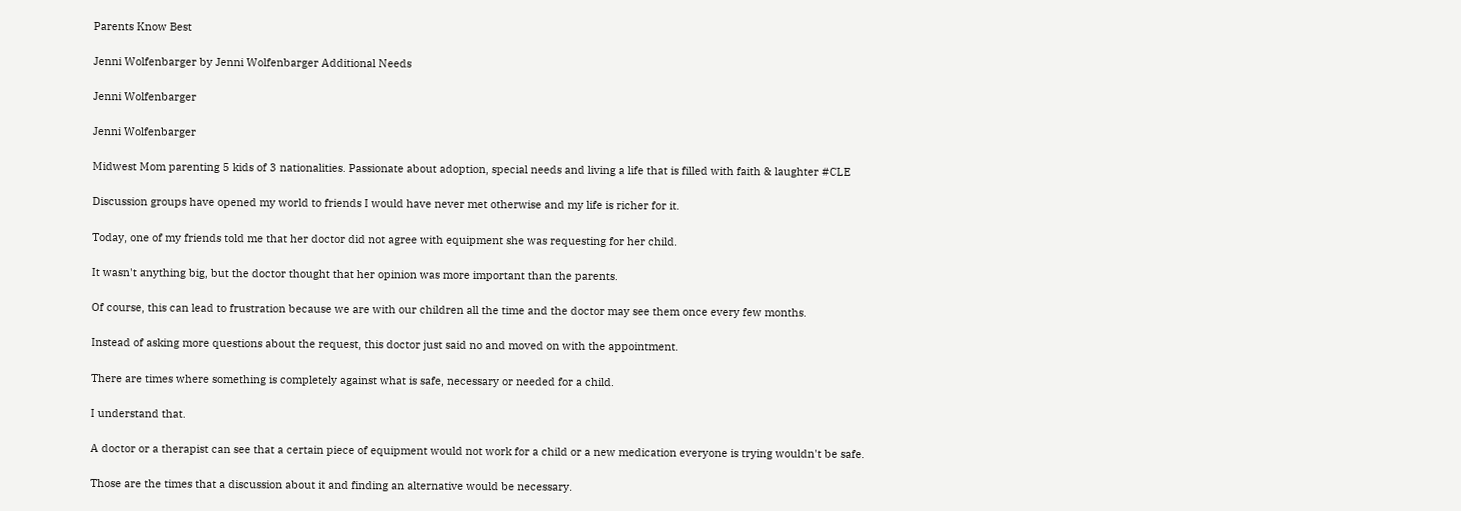Parents Know Best

Jenni Wolfenbarger by Jenni Wolfenbarger Additional Needs

Jenni Wolfenbarger

Jenni Wolfenbarger

Midwest Mom parenting 5 kids of 3 nationalities. Passionate about adoption, special needs and living a life that is filled with faith & laughter #CLE

Discussion groups have opened my world to friends I would have never met otherwise and my life is richer for it.

Today, one of my friends told me that her doctor did not agree with equipment she was requesting for her child.

It wasn't anything big, but the doctor thought that her opinion was more important than the parents.

Of course, this can lead to frustration because we are with our children all the time and the doctor may see them once every few months.

Instead of asking more questions about the request, this doctor just said no and moved on with the appointment.

There are times where something is completely against what is safe, necessary or needed for a child.

I understand that.

A doctor or a therapist can see that a certain piece of equipment would not work for a child or a new medication everyone is trying wouldn't be safe.

Those are the times that a discussion about it and finding an alternative would be necessary.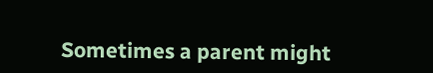Sometimes a parent might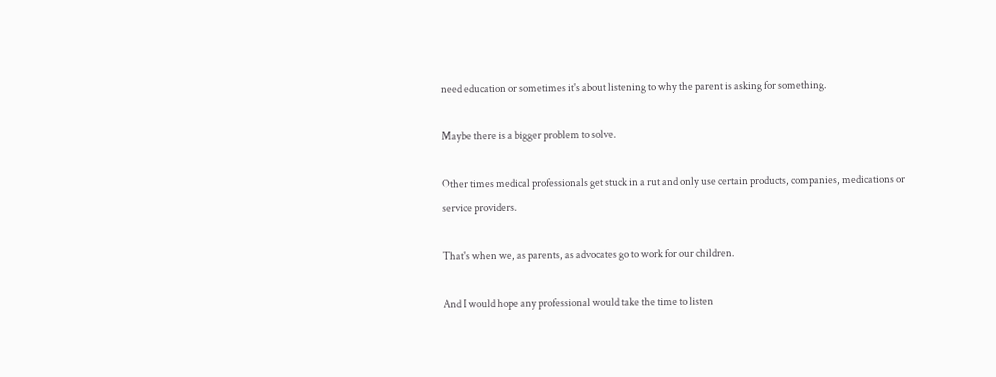need education or sometimes it's about listening to why the parent is asking for something.

Maybe there is a bigger problem to solve.

Other times medical professionals get stuck in a rut and only use certain products, companies, medications or service providers.

That's when we, as parents, as advocates go to work for our children.

And I would hope any professional would take the time to listen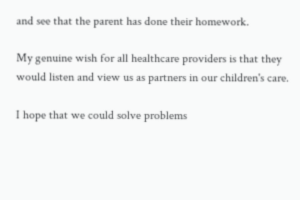and see that the parent has done their homework.

My genuine wish for all healthcare providers is that they would listen and view us as partners in our children's care.

I hope that we could solve problems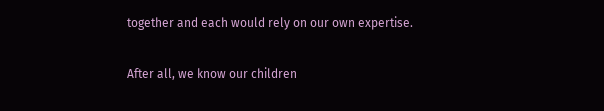together and each would rely on our own expertise.

After all, we know our children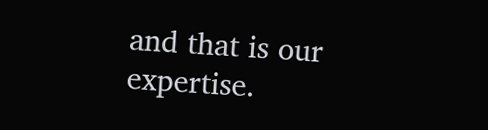and that is our expertise.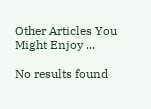Other Articles You Might Enjoy ...

No results found